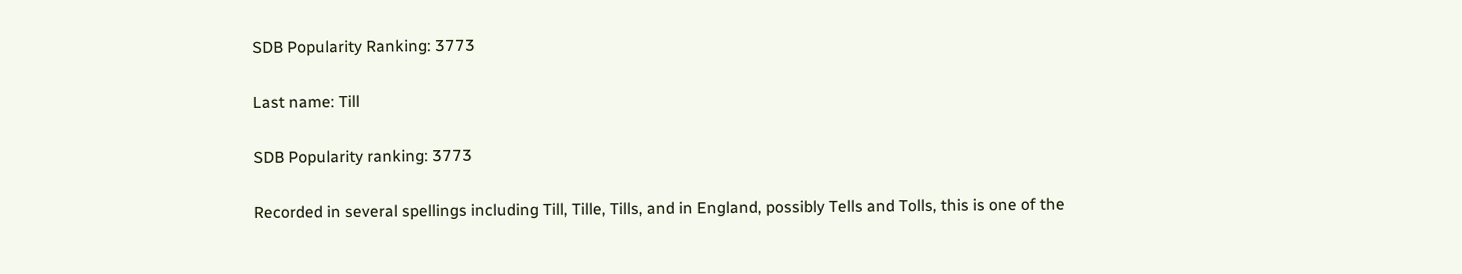SDB Popularity Ranking: 3773

Last name: Till

SDB Popularity ranking: 3773

Recorded in several spellings including Till, Tille, Tills, and in England, possibly Tells and Tolls, this is one of the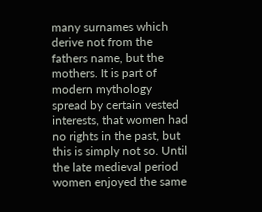many surnames which derive not from the fathers name, but the mothers. It is part of modern mythology spread by certain vested interests, that women had no rights in the past, but this is simply not so. Until the late medieval period women enjoyed the same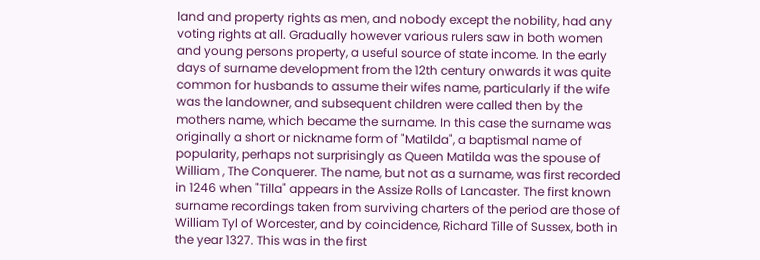land and property rights as men, and nobody except the nobility, had any voting rights at all. Gradually however various rulers saw in both women and young persons property, a useful source of state income. In the early days of surname development from the 12th century onwards it was quite common for husbands to assume their wifes name, particularly if the wife was the landowner, and subsequent children were called then by the mothers name, which became the surname. In this case the surname was originally a short or nickname form of "Matilda", a baptismal name of popularity, perhaps not surprisingly as Queen Matilda was the spouse of William , The Conquerer. The name, but not as a surname, was first recorded in 1246 when "Tilla" appears in the Assize Rolls of Lancaster. The first known surname recordings taken from surviving charters of the period are those of William Tyl of Worcester, and by coincidence, Richard Tille of Sussex, both in the year 1327. This was in the first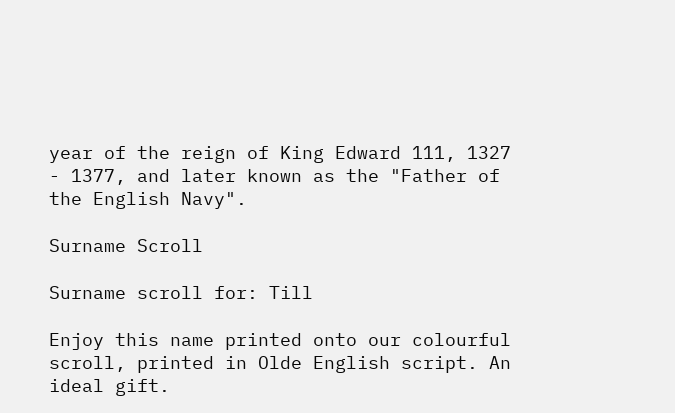year of the reign of King Edward 111, 1327 - 1377, and later known as the "Father of the English Navy".

Surname Scroll

Surname scroll for: Till

Enjoy this name printed onto our colourful scroll, printed in Olde English script. An ideal gift.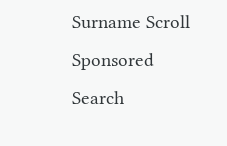Surname Scroll
Sponsored Search